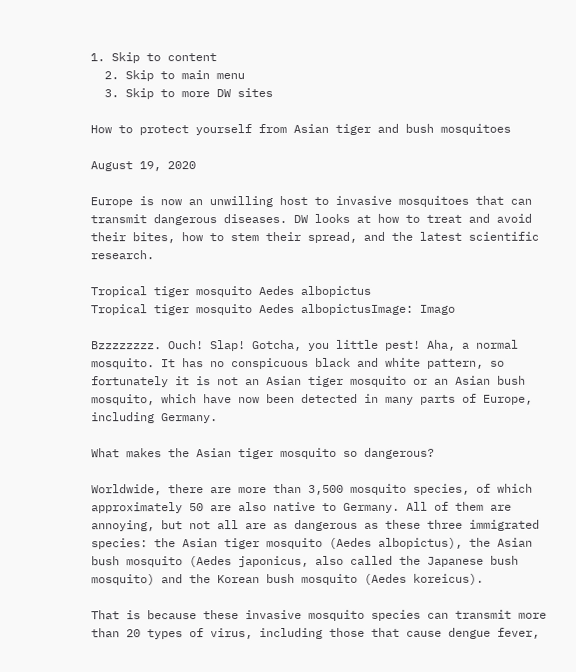1. Skip to content
  2. Skip to main menu
  3. Skip to more DW sites

How to protect yourself from Asian tiger and bush mosquitoes

August 19, 2020

Europe is now an unwilling host to invasive mosquitoes that can transmit dangerous diseases. DW looks at how to treat and avoid their bites, how to stem their spread, and the latest scientific research.

Tropical tiger mosquito Aedes albopictus
Tropical tiger mosquito Aedes albopictusImage: Imago

Bzzzzzzzz. Ouch! Slap! Gotcha, you little pest! Aha, a normal mosquito. It has no conspicuous black and white pattern, so fortunately it is not an Asian tiger mosquito or an Asian bush mosquito, which have now been detected in many parts of Europe, including Germany.

What makes the Asian tiger mosquito so dangerous?

Worldwide, there are more than 3,500 mosquito species, of which approximately 50 are also native to Germany. All of them are annoying, but not all are as dangerous as these three immigrated species: the Asian tiger mosquito (Aedes albopictus), the Asian bush mosquito (Aedes japonicus, also called the Japanese bush mosquito) and the Korean bush mosquito (Aedes koreicus).

That is because these invasive mosquito species can transmit more than 20 types of virus, including those that cause dengue fever,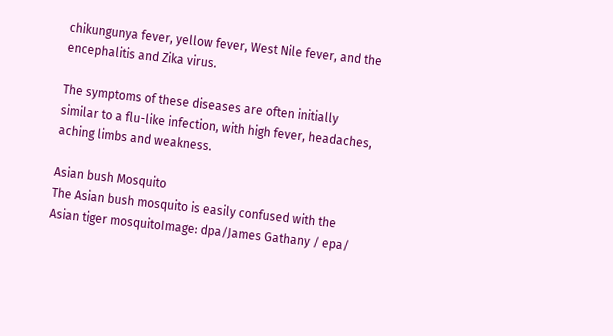chikungunya fever, yellow fever, West Nile fever, and the encephalitis and Zika virus.

The symptoms of these diseases are often initially similar to a flu-like infection, with high fever, headaches, aching limbs and weakness.

Asian bush Mosquito
The Asian bush mosquito is easily confused with the Asian tiger mosquitoImage: dpa/James Gathany / epa/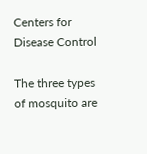Centers for Disease Control

The three types of mosquito are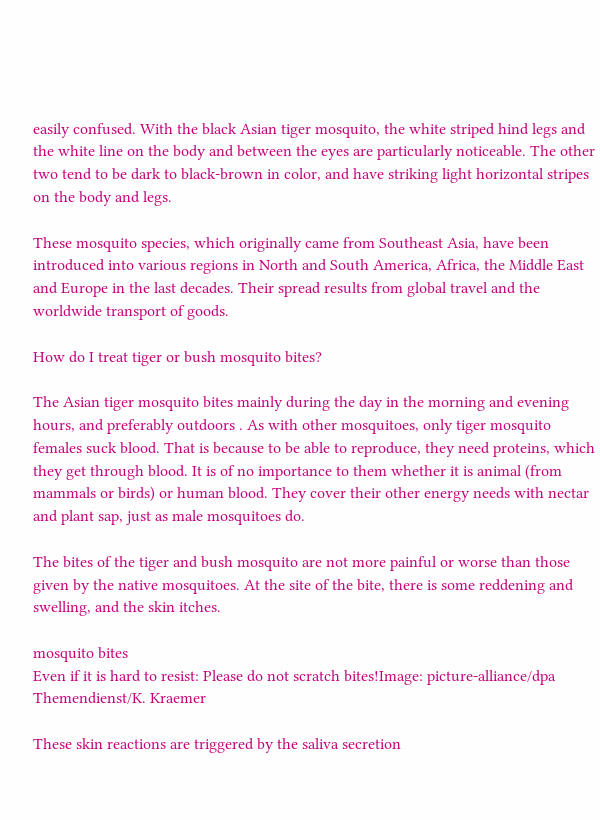easily confused. With the black Asian tiger mosquito, the white striped hind legs and the white line on the body and between the eyes are particularly noticeable. The other two tend to be dark to black-brown in color, and have striking light horizontal stripes on the body and legs.

These mosquito species, which originally came from Southeast Asia, have been introduced into various regions in North and South America, Africa, the Middle East and Europe in the last decades. Their spread results from global travel and the worldwide transport of goods.

How do I treat tiger or bush mosquito bites?

The Asian tiger mosquito bites mainly during the day in the morning and evening hours, and preferably outdoors . As with other mosquitoes, only tiger mosquito females suck blood. That is because to be able to reproduce, they need proteins, which they get through blood. It is of no importance to them whether it is animal (from mammals or birds) or human blood. They cover their other energy needs with nectar and plant sap, just as male mosquitoes do.

The bites of the tiger and bush mosquito are not more painful or worse than those given by the native mosquitoes. At the site of the bite, there is some reddening and swelling, and the skin itches.

mosquito bites
Even if it is hard to resist: Please do not scratch bites!Image: picture-alliance/dpa Themendienst/K. Kraemer

These skin reactions are triggered by the saliva secretion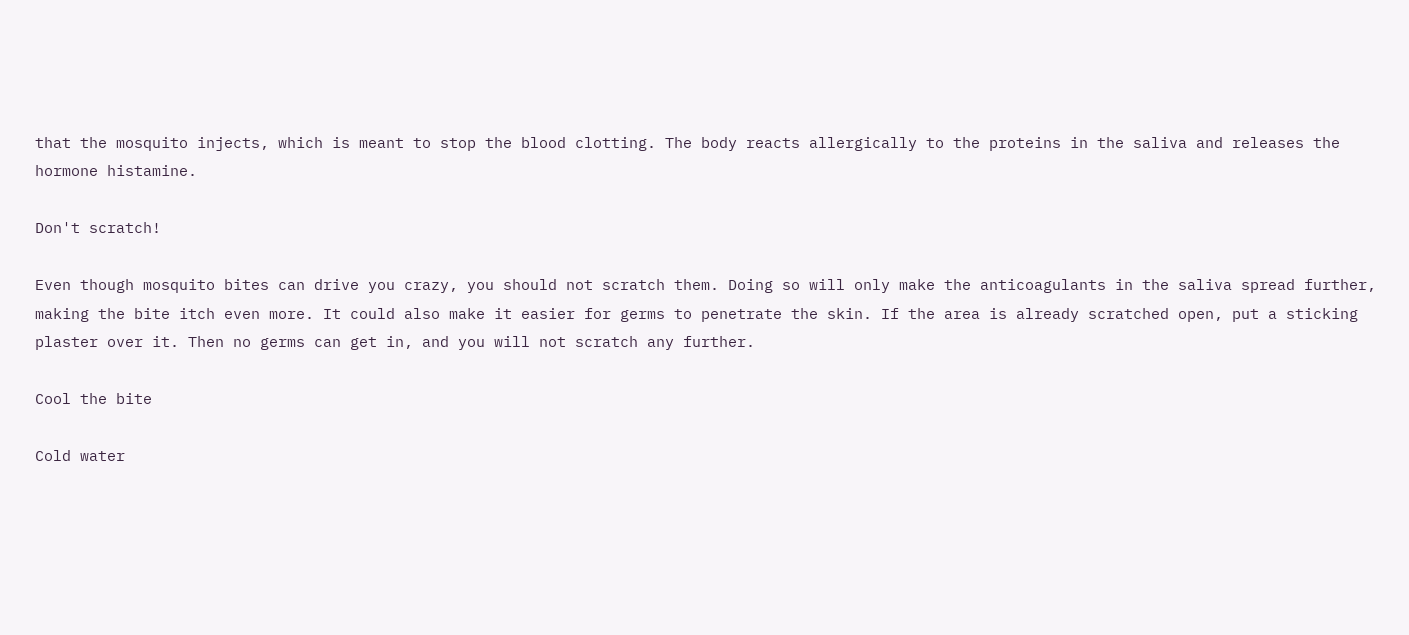that the mosquito injects, which is meant to stop the blood clotting. The body reacts allergically to the proteins in the saliva and releases the hormone histamine.

Don't scratch!

Even though mosquito bites can drive you crazy, you should not scratch them. Doing so will only make the anticoagulants in the saliva spread further, making the bite itch even more. It could also make it easier for germs to penetrate the skin. If the area is already scratched open, put a sticking plaster over it. Then no germs can get in, and you will not scratch any further.

Cool the bite

Cold water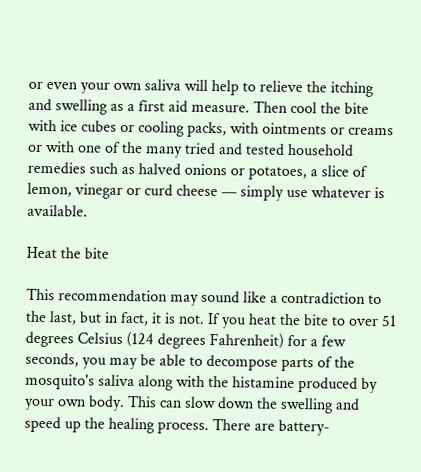or even your own saliva will help to relieve the itching and swelling as a first aid measure. Then cool the bite with ice cubes or cooling packs, with ointments or creams or with one of the many tried and tested household remedies such as halved onions or potatoes, a slice of lemon, vinegar or curd cheese — simply use whatever is available.

Heat the bite

This recommendation may sound like a contradiction to the last, but in fact, it is not. If you heat the bite to over 51 degrees Celsius (124 degrees Fahrenheit) for a few seconds, you may be able to decompose parts of the mosquito's saliva along with the histamine produced by your own body. This can slow down the swelling and speed up the healing process. There are battery-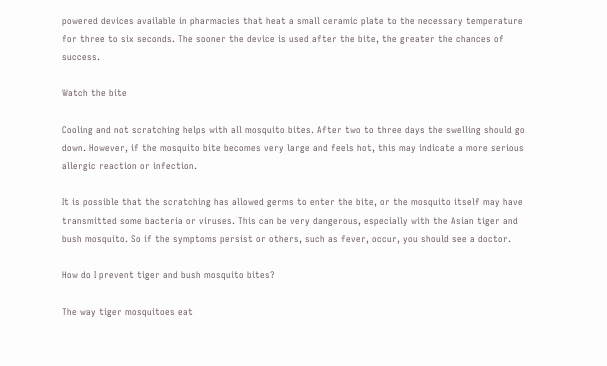powered devices available in pharmacies that heat a small ceramic plate to the necessary temperature for three to six seconds. The sooner the device is used after the bite, the greater the chances of success.

Watch the bite

Cooling and not scratching helps with all mosquito bites. After two to three days the swelling should go down. However, if the mosquito bite becomes very large and feels hot, this may indicate a more serious allergic reaction or infection.

It is possible that the scratching has allowed germs to enter the bite, or the mosquito itself may have transmitted some bacteria or viruses. This can be very dangerous, especially with the Asian tiger and bush mosquito. So if the symptoms persist or others, such as fever, occur, you should see a doctor.

How do I prevent tiger and bush mosquito bites?

The way tiger mosquitoes eat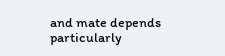and mate depends particularly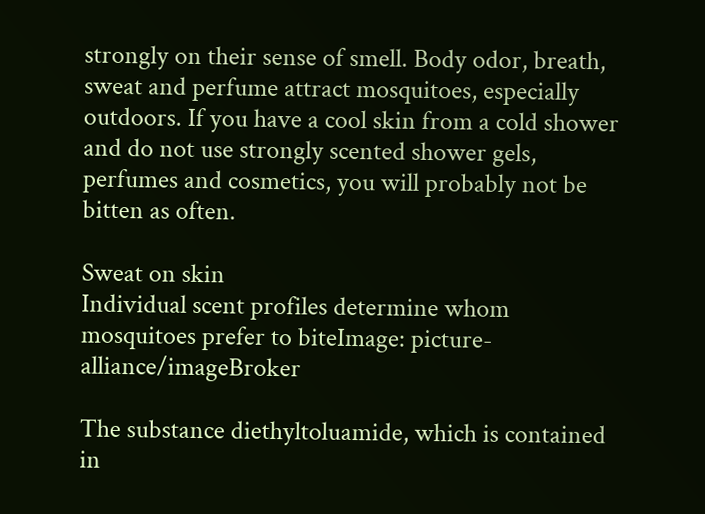strongly on their sense of smell. Body odor, breath, sweat and perfume attract mosquitoes, especially outdoors. If you have a cool skin from a cold shower and do not use strongly scented shower gels, perfumes and cosmetics, you will probably not be bitten as often.

Sweat on skin
Individual scent profiles determine whom mosquitoes prefer to biteImage: picture-alliance/imageBroker

The substance diethyltoluamide, which is contained in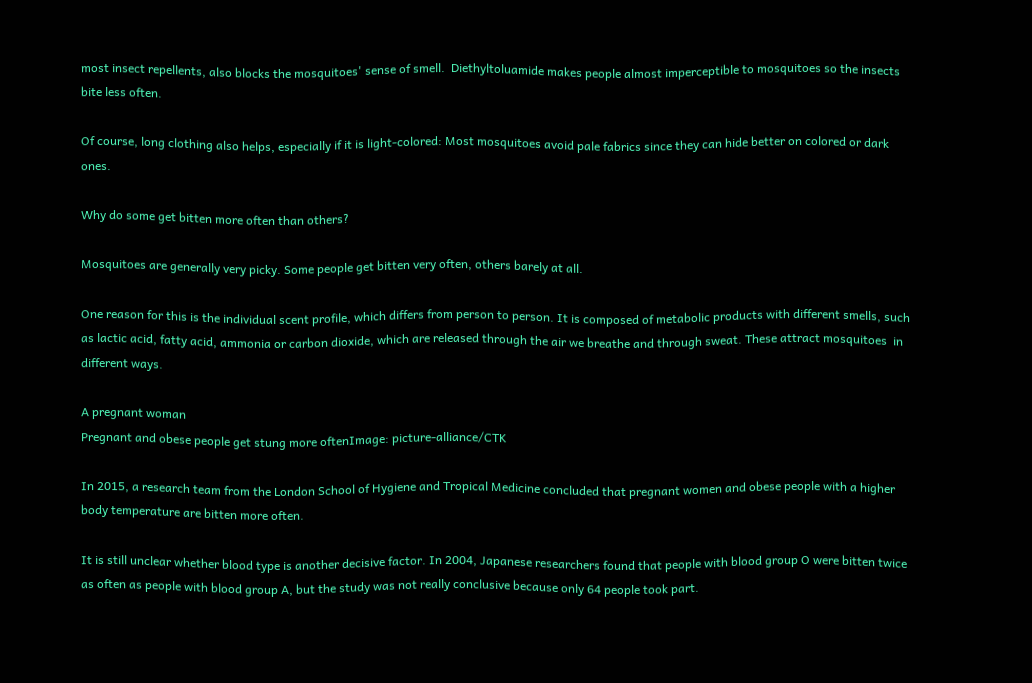most insect repellents, also blocks the mosquitoes' sense of smell.  Diethyltoluamide makes people almost imperceptible to mosquitoes so the insects bite less often.

Of course, long clothing also helps, especially if it is light-colored: Most mosquitoes avoid pale fabrics since they can hide better on colored or dark ones.

Why do some get bitten more often than others?

Mosquitoes are generally very picky. Some people get bitten very often, others barely at all.

One reason for this is the individual scent profile, which differs from person to person. It is composed of metabolic products with different smells, such as lactic acid, fatty acid, ammonia or carbon dioxide, which are released through the air we breathe and through sweat. These attract mosquitoes  in different ways.

A pregnant woman
Pregnant and obese people get stung more oftenImage: picture-alliance/CTK

In 2015, a research team from the London School of Hygiene and Tropical Medicine concluded that pregnant women and obese people with a higher body temperature are bitten more often.

It is still unclear whether blood type is another decisive factor. In 2004, Japanese researchers found that people with blood group O were bitten twice as often as people with blood group A, but the study was not really conclusive because only 64 people took part.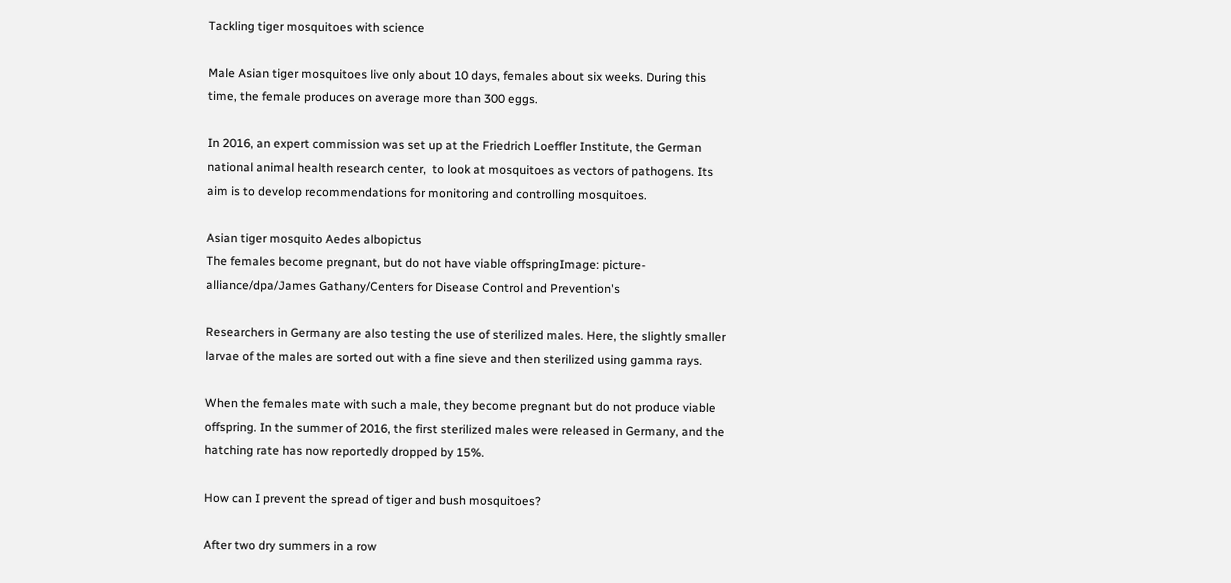Tackling tiger mosquitoes with science

Male Asian tiger mosquitoes live only about 10 days, females about six weeks. During this time, the female produces on average more than 300 eggs.

In 2016, an expert commission was set up at the Friedrich Loeffler Institute, the German national animal health research center,  to look at mosquitoes as vectors of pathogens. Its aim is to develop recommendations for monitoring and controlling mosquitoes.

Asian tiger mosquito Aedes albopictus
The females become pregnant, but do not have viable offspringImage: picture-alliance/dpa/James Gathany/Centers for Disease Control and Prevention's

Researchers in Germany are also testing the use of sterilized males. Here, the slightly smaller larvae of the males are sorted out with a fine sieve and then sterilized using gamma rays.

When the females mate with such a male, they become pregnant but do not produce viable offspring. In the summer of 2016, the first sterilized males were released in Germany, and the hatching rate has now reportedly dropped by 15%.

How can I prevent the spread of tiger and bush mosquitoes?

After two dry summers in a row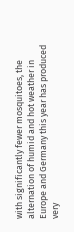with significantly fewer mosquitoes, the alternation of humid and hot weather in Europe and Germany this year has produced very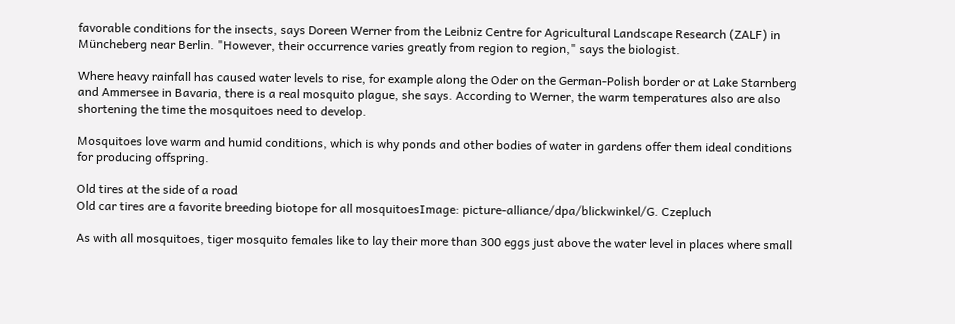favorable conditions for the insects, says Doreen Werner from the Leibniz Centre for Agricultural Landscape Research (ZALF) in Müncheberg near Berlin. "However, their occurrence varies greatly from region to region," says the biologist.

Where heavy rainfall has caused water levels to rise, for example along the Oder on the German-Polish border or at Lake Starnberg and Ammersee in Bavaria, there is a real mosquito plague, she says. According to Werner, the warm temperatures also are also shortening the time the mosquitoes need to develop.

Mosquitoes love warm and humid conditions, which is why ponds and other bodies of water in gardens offer them ideal conditions for producing offspring.

Old tires at the side of a road
Old car tires are a favorite breeding biotope for all mosquitoesImage: picture-alliance/dpa/blickwinkel/G. Czepluch

As with all mosquitoes, tiger mosquito females like to lay their more than 300 eggs just above the water level in places where small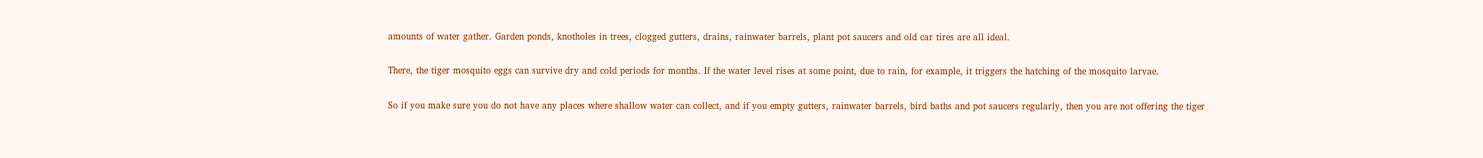amounts of water gather. Garden ponds, knotholes in trees, clogged gutters, drains, rainwater barrels, plant pot saucers and old car tires are all ideal.

There, the tiger mosquito eggs can survive dry and cold periods for months. If the water level rises at some point, due to rain, for example, it triggers the hatching of the mosquito larvae.

So if you make sure you do not have any places where shallow water can collect, and if you empty gutters, rainwater barrels, bird baths and pot saucers regularly, then you are not offering the tiger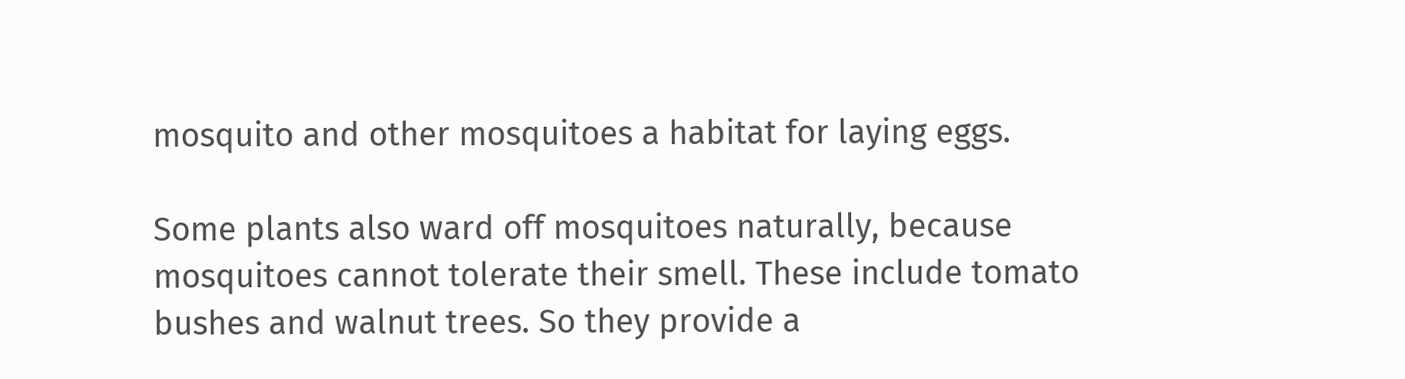mosquito and other mosquitoes a habitat for laying eggs.

Some plants also ward off mosquitoes naturally, because mosquitoes cannot tolerate their smell. These include tomato bushes and walnut trees. So they provide a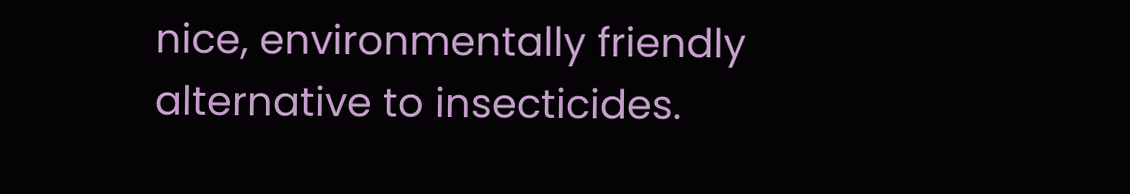nice, environmentally friendly alternative to insecticides.